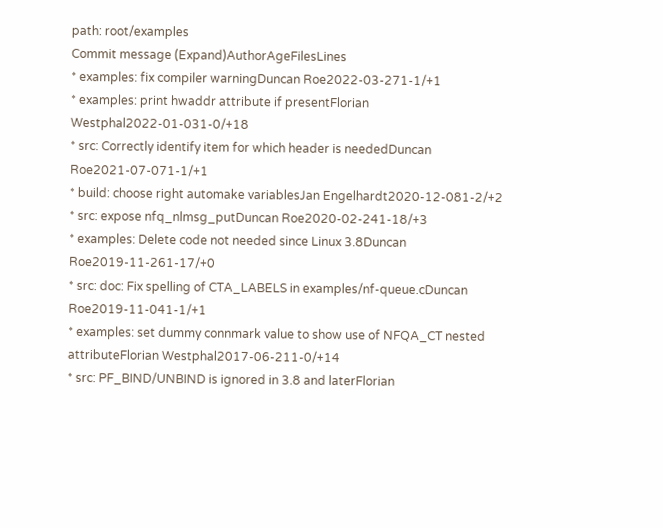path: root/examples
Commit message (Expand)AuthorAgeFilesLines
* examples: fix compiler warningDuncan Roe2022-03-271-1/+1
* examples: print hwaddr attribute if presentFlorian Westphal2022-01-031-0/+18
* src: Correctly identify item for which header is neededDuncan Roe2021-07-071-1/+1
* build: choose right automake variablesJan Engelhardt2020-12-081-2/+2
* src: expose nfq_nlmsg_putDuncan Roe2020-02-241-18/+3
* examples: Delete code not needed since Linux 3.8Duncan Roe2019-11-261-17/+0
* src: doc: Fix spelling of CTA_LABELS in examples/nf-queue.cDuncan Roe2019-11-041-1/+1
* examples: set dummy connmark value to show use of NFQA_CT nested attributeFlorian Westphal2017-06-211-0/+14
* src: PF_BIND/UNBIND is ignored in 3.8 and laterFlorian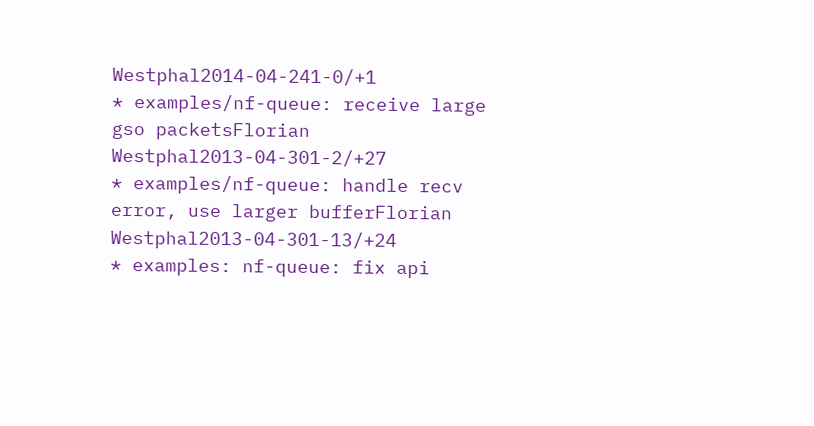Westphal2014-04-241-0/+1
* examples/nf-queue: receive large gso packetsFlorian Westphal2013-04-301-2/+27
* examples/nf-queue: handle recv error, use larger bufferFlorian Westphal2013-04-301-13/+24
* examples: nf-queue: fix api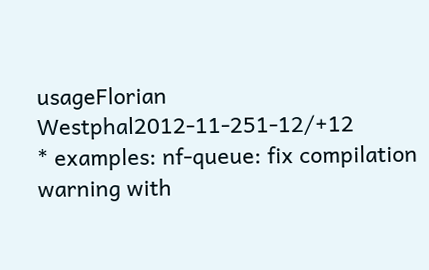usageFlorian Westphal2012-11-251-12/+12
* examples: nf-queue: fix compilation warning with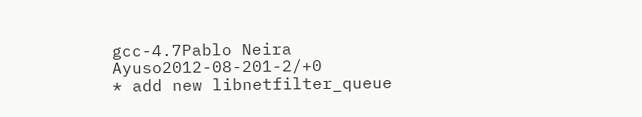gcc-4.7Pablo Neira Ayuso2012-08-201-2/+0
* add new libnetfilter_queue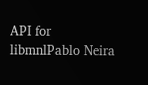API for libmnlPablo Neira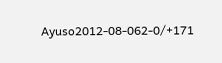Ayuso2012-08-062-0/+171